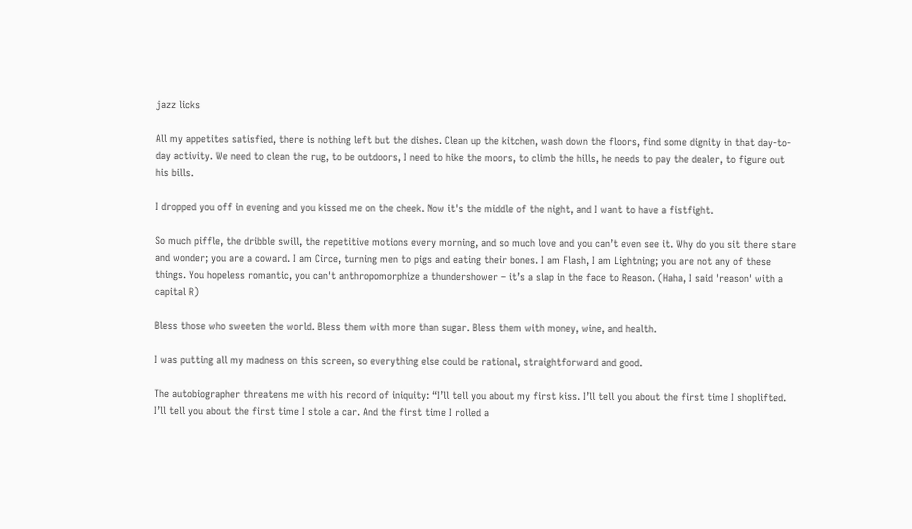jazz licks

All my appetites satisfied, there is nothing left but the dishes. Clean up the kitchen, wash down the floors, find some dignity in that day-to-day activity. We need to clean the rug, to be outdoors, I need to hike the moors, to climb the hills, he needs to pay the dealer, to figure out his bills.

I dropped you off in evening and you kissed me on the cheek. Now it's the middle of the night, and I want to have a fistfight.

So much piffle, the dribble swill, the repetitive motions every morning, and so much love and you can’t even see it. Why do you sit there stare and wonder; you are a coward. I am Circe, turning men to pigs and eating their bones. I am Flash, I am Lightning; you are not any of these things. You hopeless romantic, you can't anthropomorphize a thundershower – it’s a slap in the face to Reason. (Haha, I said 'reason' with a capital R)

Bless those who sweeten the world. Bless them with more than sugar. Bless them with money, wine, and health.

I was putting all my madness on this screen, so everything else could be rational, straightforward and good.

The autobiographer threatens me with his record of iniquity: “I’ll tell you about my first kiss. I’ll tell you about the first time I shoplifted. I’ll tell you about the first time I stole a car. And the first time I rolled a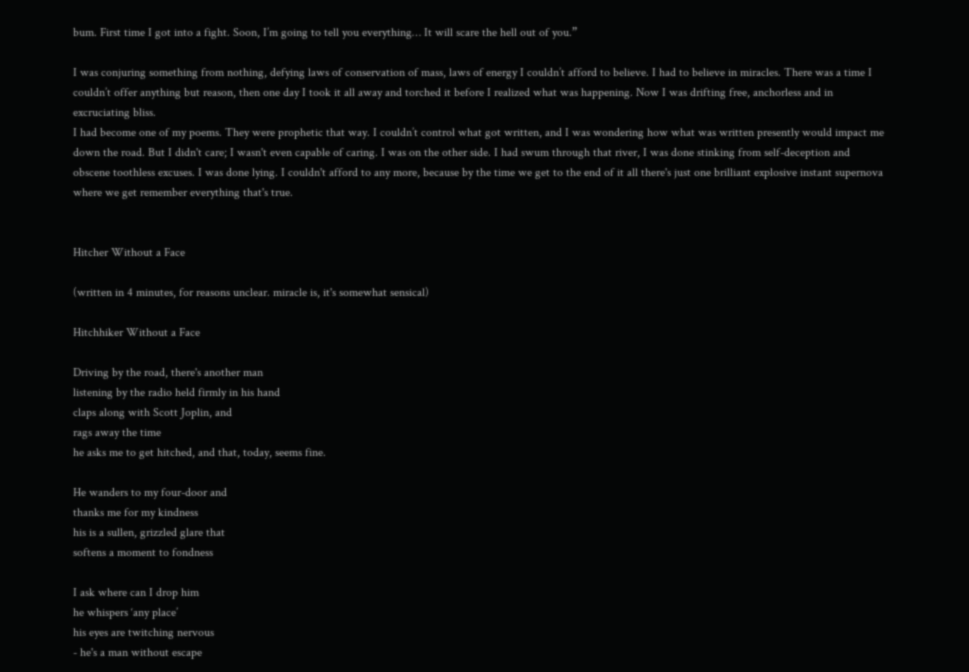bum. First time I got into a fight. Soon, I’m going to tell you everything… It will scare the hell out of you.”

I was conjuring something from nothing, defying laws of conservation of mass, laws of energy I couldn’t afford to believe. I had to believe in miracles. There was a time I couldn’t offer anything but reason, then one day I took it all away and torched it before I realized what was happening. Now I was drifting free, anchorless and in excruciating bliss.
I had become one of my poems. They were prophetic that way. I couldn’t control what got written, and I was wondering how what was written presently would impact me down the road. But I didn't care; I wasn't even capable of caring. I was on the other side. I had swum through that river, I was done stinking from self-deception and obscene toothless excuses. I was done lying. I couldn't afford to any more, because by the time we get to the end of it all there's just one brilliant explosive instant supernova where we get remember everything that's true.


Hitcher Without a Face

(written in 4 minutes, for reasons unclear. miracle is, it's somewhat sensical)

Hitchhiker Without a Face

Driving by the road, there's another man
listening by the radio held firmly in his hand
claps along with Scott Joplin, and
rags away the time
he asks me to get hitched, and that, today, seems fine.

He wanders to my four-door and
thanks me for my kindness
his is a sullen, grizzled glare that
softens a moment to fondness

I ask where can I drop him
he whispers ‘any place’
his eyes are twitching nervous
- he's a man without escape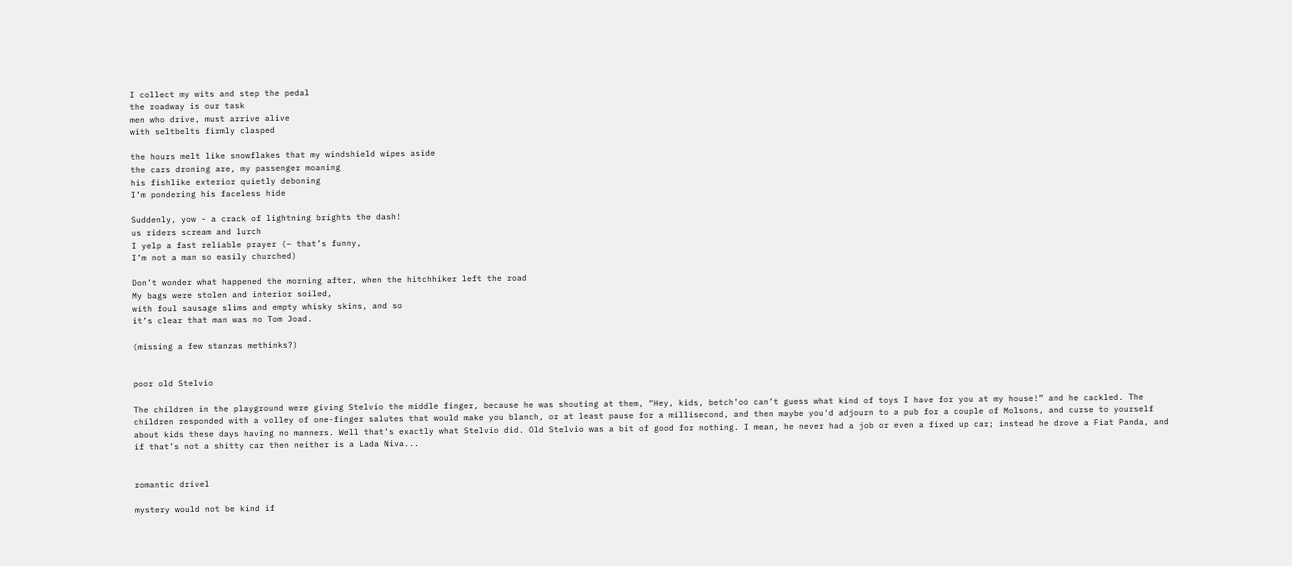I collect my wits and step the pedal
the roadway is our task
men who drive, must arrive alive
with seltbelts firmly clasped

the hours melt like snowflakes that my windshield wipes aside
the cars droning are, my passenger moaning
his fishlike exterior quietly deboning
I’m pondering his faceless hide

Suddenly, yow - a crack of lightning brights the dash!
us riders scream and lurch
I yelp a fast reliable prayer (– that’s funny,
I’m not a man so easily churched)

Don’t wonder what happened the morning after, when the hitchhiker left the road
My bags were stolen and interior soiled,
with foul sausage slims and empty whisky skins, and so
it’s clear that man was no Tom Joad.

(missing a few stanzas methinks?)


poor old Stelvio

The children in the playground were giving Stelvio the middle finger, because he was shouting at them, “Hey, kids, betch’oo can’t guess what kind of toys I have for you at my house!” and he cackled. The children responded with a volley of one-finger salutes that would make you blanch, or at least pause for a millisecond, and then maybe you'd adjourn to a pub for a couple of Molsons, and curse to yourself about kids these days having no manners. Well that’s exactly what Stelvio did. Old Stelvio was a bit of good for nothing. I mean, he never had a job or even a fixed up car; instead he drove a Fiat Panda, and if that’s not a shitty car then neither is a Lada Niva...


romantic drivel

mystery would not be kind if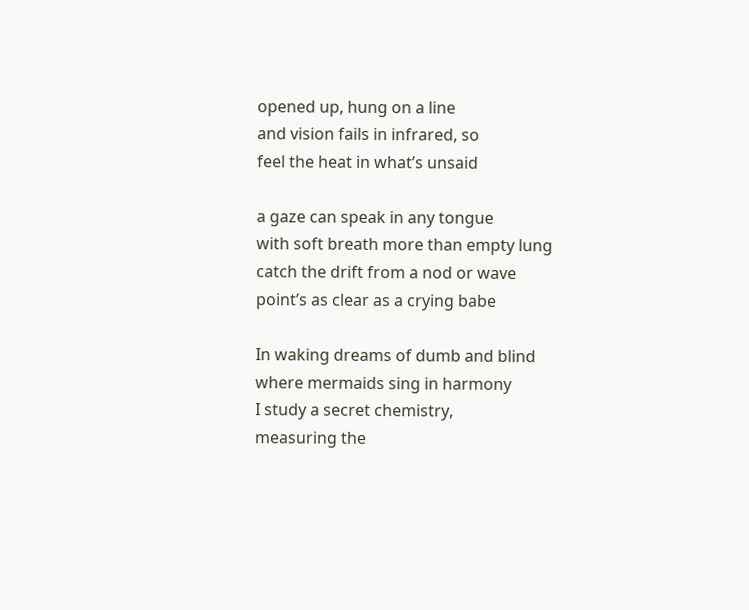opened up, hung on a line
and vision fails in infrared, so
feel the heat in what’s unsaid

a gaze can speak in any tongue
with soft breath more than empty lung
catch the drift from a nod or wave
point’s as clear as a crying babe

In waking dreams of dumb and blind
where mermaids sing in harmony
I study a secret chemistry,
measuring the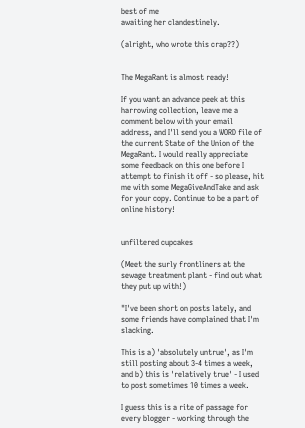best of me
awaiting her clandestinely.

(alright, who wrote this crap??)


The MegaRant is almost ready!

If you want an advance peek at this harrowing collection, leave me a comment below with your email address, and I'll send you a WORD file of the current State of the Union of the MegaRant. I would really appreciate some feedback on this one before I attempt to finish it off - so please, hit me with some MegaGiveAndTake and ask for your copy. Continue to be a part of online history!


unfiltered cupcakes

(Meet the surly frontliners at the sewage treatment plant - find out what they put up with!)

"I've been short on posts lately, and some friends have complained that I'm slacking.

This is a) 'absolutely untrue', as I'm still posting about 3-4 times a week, and b) this is 'relatively true' - I used to post sometimes 10 times a week.

I guess this is a rite of passage for every blogger - working through the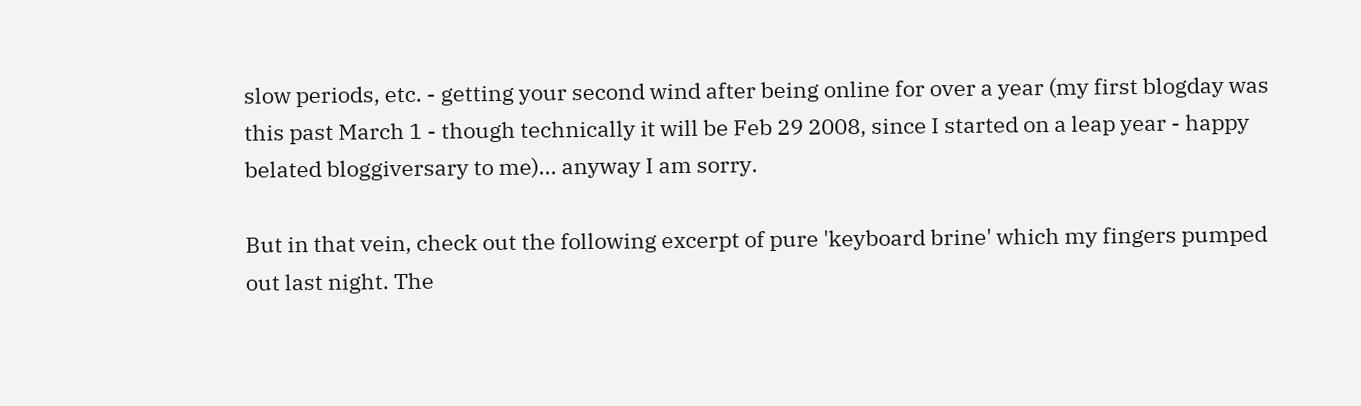slow periods, etc. - getting your second wind after being online for over a year (my first blogday was this past March 1 - though technically it will be Feb 29 2008, since I started on a leap year - happy belated bloggiversary to me)... anyway I am sorry.

But in that vein, check out the following excerpt of pure 'keyboard brine' which my fingers pumped out last night. The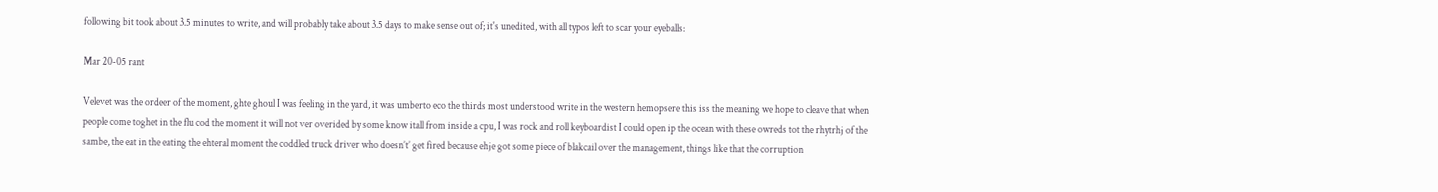following bit took about 3.5 minutes to write, and will probably take about 3.5 days to make sense out of; it's unedited, with all typos left to scar your eyeballs:

Mar 20-05 rant

Velevet was the ordeer of the moment, ghte ghoul I was feeling in the yard, it was umberto eco the thirds most understood write in the western hemopsere this iss the meaning we hope to cleave that when people come toghet in the flu cod the moment it will not ver overided by some know itall from inside a cpu, I was rock and roll keyboardist I could open ip the ocean with these owreds tot the rhytrhj of the sambe, the eat in the eating the ehteral moment the coddled truck driver who doesn’t’ get fired because ehje got some piece of blakcail over the management, things like that the corruption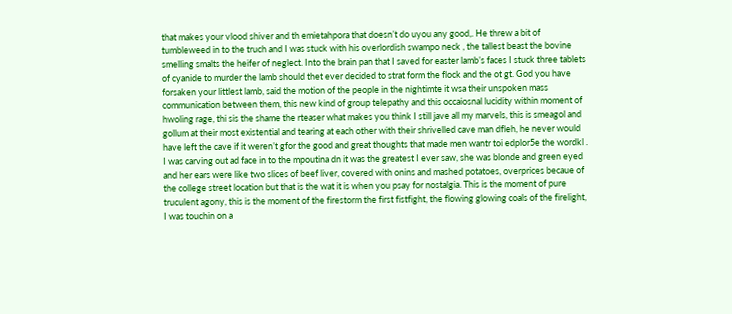that makes your vlood shiver and th emietahpora that doesn’t do uyou any good,. He threw a bit of tumbleweed in to the truch and I was stuck with his overlordish swampo neck , the tallest beast the bovine smelling smalts the heifer of neglect. Into the brain pan that I saved for easter lamb’s faces I stuck three tablets of cyanide to murder the lamb should thet ever decided to strat form the flock and the ot gt. God you have forsaken your littlest lamb, said the motion of the people in the nightimte it wsa their unspoken mass communication between them, this new kind of group telepathy and this occaiosnal lucidity within moment of hwoling rage, thi sis the shame the rteaser what makes you think I still jave all my marvels, this is smeagol and gollum at their most existential and tearing at each other with their shrivelled cave man dfleh, he never would have left the cave if it weren’t gfor the good and great thoughts that made men wantr toi edplor5e the wordkl . I was carving out ad face in to the mpoutina dn it was the greatest I ever saw, she was blonde and green eyed and her ears were like two slices of beef liver, covered with onins and mashed potatoes, overprices becaue of the college street location but that is the wat it is when you psay for nostalgia. This is the moment of pure truculent agony, this is the moment of the firestorm the first fistfight, the flowing glowing coals of the firelight, I was touchin on a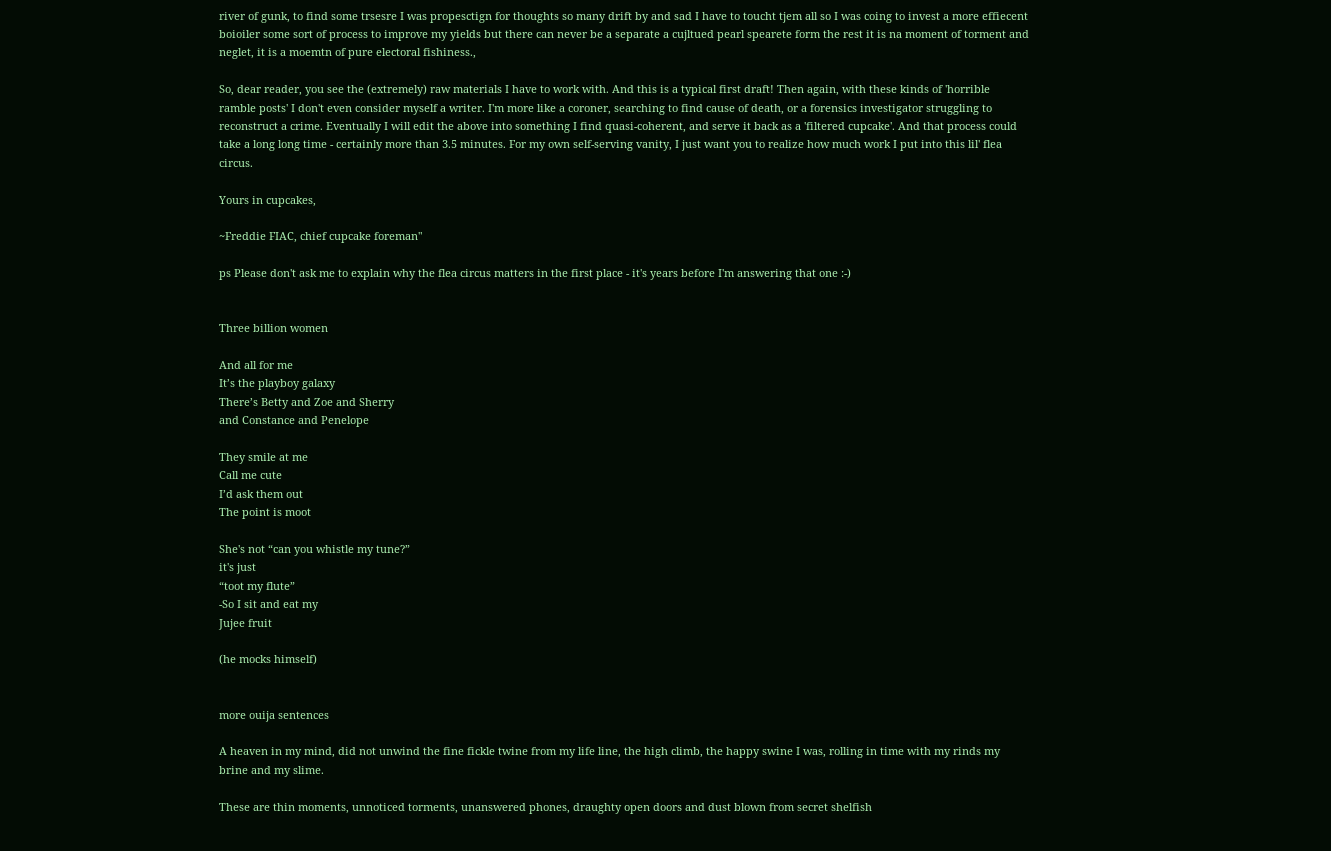river of gunk, to find some trsesre I was propesctign for thoughts so many drift by and sad I have to toucht tjem all so I was coing to invest a more effiecent boioiler some sort of process to improve my yields but there can never be a separate a cujltued pearl spearete form the rest it is na moment of torment and neglet, it is a moemtn of pure electoral fishiness.,

So, dear reader, you see the (extremely) raw materials I have to work with. And this is a typical first draft! Then again, with these kinds of 'horrible ramble posts' I don't even consider myself a writer. I'm more like a coroner, searching to find cause of death, or a forensics investigator struggling to reconstruct a crime. Eventually I will edit the above into something I find quasi-coherent, and serve it back as a 'filtered cupcake'. And that process could take a long long time - certainly more than 3.5 minutes. For my own self-serving vanity, I just want you to realize how much work I put into this lil' flea circus.

Yours in cupcakes,

~Freddie FIAC, chief cupcake foreman"

ps Please don't ask me to explain why the flea circus matters in the first place - it's years before I'm answering that one :-)


Three billion women

And all for me
It’s the playboy galaxy
There’s Betty and Zoe and Sherry
and Constance and Penelope

They smile at me
Call me cute
I’d ask them out
The point is moot

She's not “can you whistle my tune?”
it's just
“toot my flute”
-So I sit and eat my
Jujee fruit

(he mocks himself)


more ouija sentences

A heaven in my mind, did not unwind the fine fickle twine from my life line, the high climb, the happy swine I was, rolling in time with my rinds my brine and my slime.

These are thin moments, unnoticed torments, unanswered phones, draughty open doors and dust blown from secret shelfish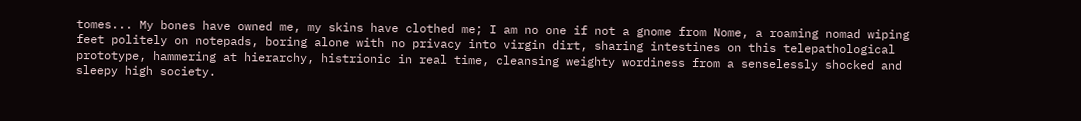tomes... My bones have owned me, my skins have clothed me; I am no one if not a gnome from Nome, a roaming nomad wiping feet politely on notepads, boring alone with no privacy into virgin dirt, sharing intestines on this telepathological prototype, hammering at hierarchy, histrionic in real time, cleansing weighty wordiness from a senselessly shocked and sleepy high society.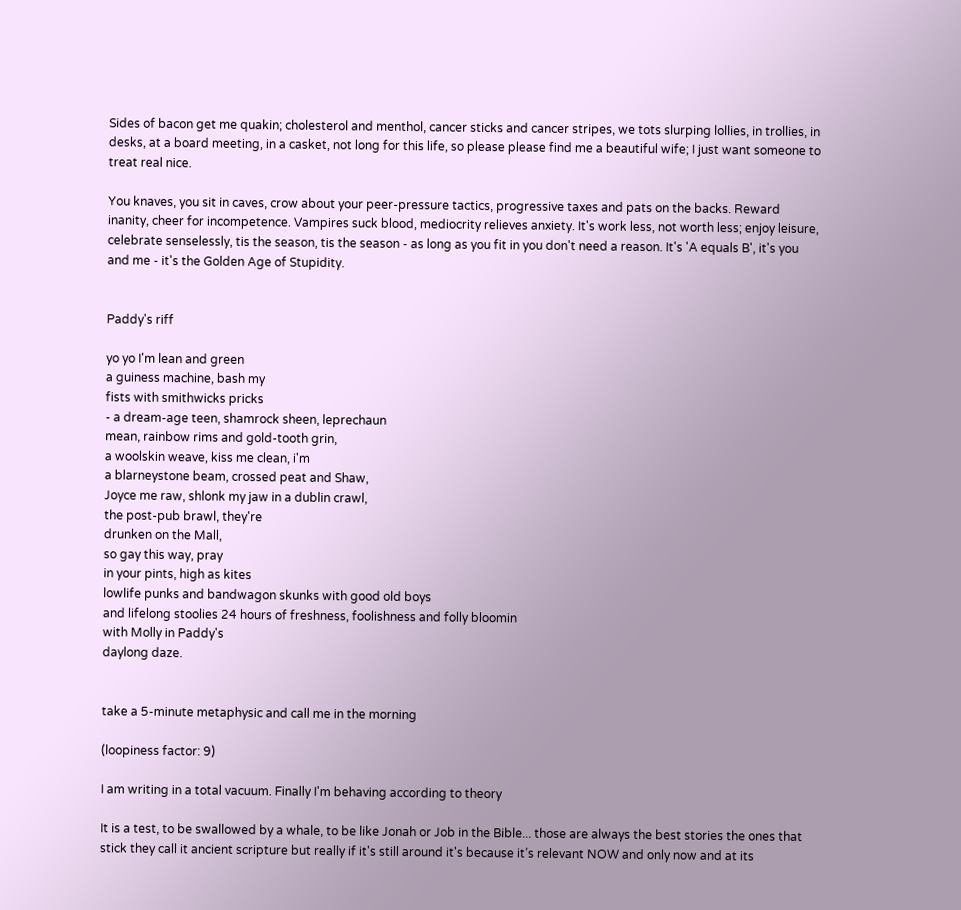Sides of bacon get me quakin; cholesterol and menthol, cancer sticks and cancer stripes, we tots slurping lollies, in trollies, in desks, at a board meeting, in a casket, not long for this life, so please please find me a beautiful wife; I just want someone to treat real nice.

You knaves, you sit in caves, crow about your peer-pressure tactics, progressive taxes and pats on the backs. Reward inanity, cheer for incompetence. Vampires suck blood, mediocrity relieves anxiety. It's work less, not worth less; enjoy leisure, celebrate senselessly, tis the season, tis the season - as long as you fit in you don't need a reason. It's 'A equals B', it's you and me - it's the Golden Age of Stupidity.


Paddy's riff

yo yo I'm lean and green
a guiness machine, bash my
fists with smithwicks pricks
- a dream-age teen, shamrock sheen, leprechaun
mean, rainbow rims and gold-tooth grin,
a woolskin weave, kiss me clean, i'm
a blarneystone beam, crossed peat and Shaw,
Joyce me raw, shlonk my jaw in a dublin crawl,
the post-pub brawl, they're
drunken on the Mall,
so gay this way, pray
in your pints, high as kites
lowlife punks and bandwagon skunks with good old boys
and lifelong stoolies 24 hours of freshness, foolishness and folly bloomin
with Molly in Paddy's
daylong daze.


take a 5-minute metaphysic and call me in the morning

(loopiness factor: 9)

I am writing in a total vacuum. Finally I'm behaving according to theory

It is a test, to be swallowed by a whale, to be like Jonah or Job in the Bible... those are always the best stories the ones that stick they call it ancient scripture but really if it's still around it's because it’s relevant NOW and only now and at its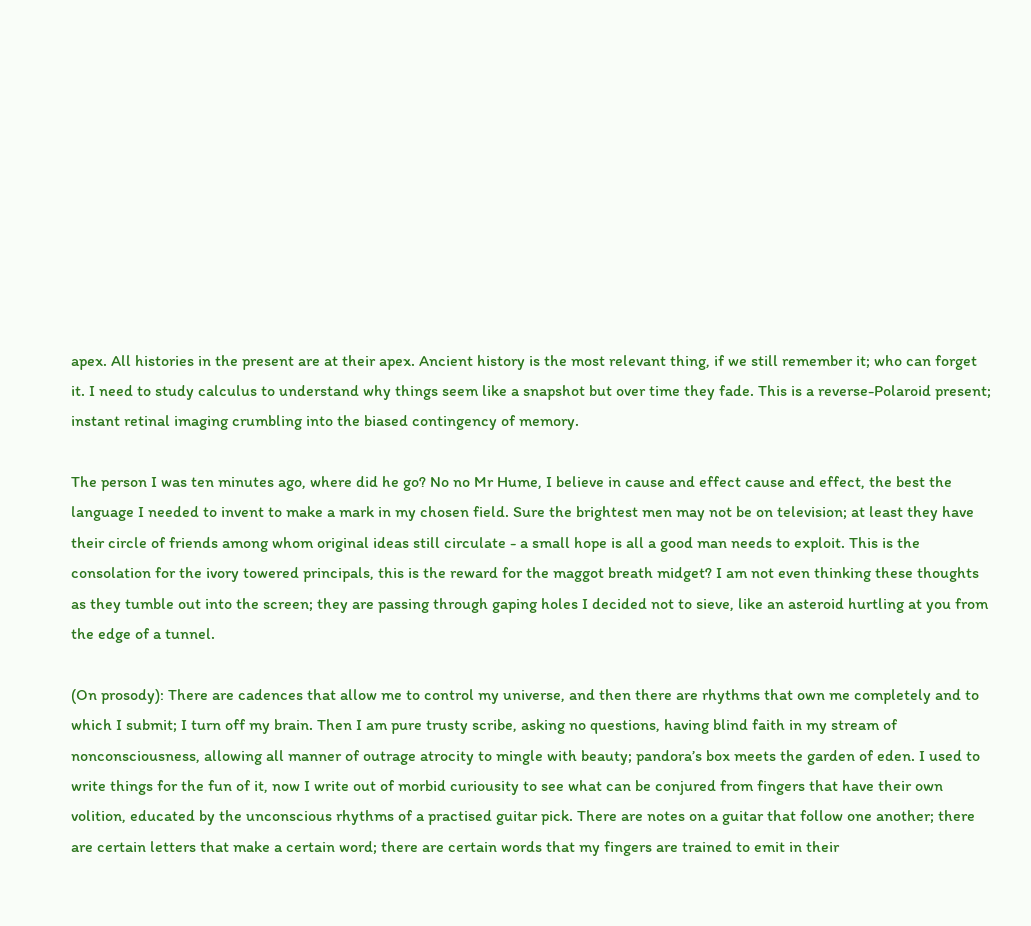apex. All histories in the present are at their apex. Ancient history is the most relevant thing, if we still remember it; who can forget it. I need to study calculus to understand why things seem like a snapshot but over time they fade. This is a reverse-Polaroid present; instant retinal imaging crumbling into the biased contingency of memory.

The person I was ten minutes ago, where did he go? No no Mr Hume, I believe in cause and effect cause and effect, the best the language I needed to invent to make a mark in my chosen field. Sure the brightest men may not be on television; at least they have their circle of friends among whom original ideas still circulate - a small hope is all a good man needs to exploit. This is the consolation for the ivory towered principals, this is the reward for the maggot breath midget? I am not even thinking these thoughts as they tumble out into the screen; they are passing through gaping holes I decided not to sieve, like an asteroid hurtling at you from the edge of a tunnel.

(On prosody): There are cadences that allow me to control my universe, and then there are rhythms that own me completely and to which I submit; I turn off my brain. Then I am pure trusty scribe, asking no questions, having blind faith in my stream of nonconsciousness, allowing all manner of outrage atrocity to mingle with beauty; pandora’s box meets the garden of eden. I used to write things for the fun of it, now I write out of morbid curiousity to see what can be conjured from fingers that have their own volition, educated by the unconscious rhythms of a practised guitar pick. There are notes on a guitar that follow one another; there are certain letters that make a certain word; there are certain words that my fingers are trained to emit in their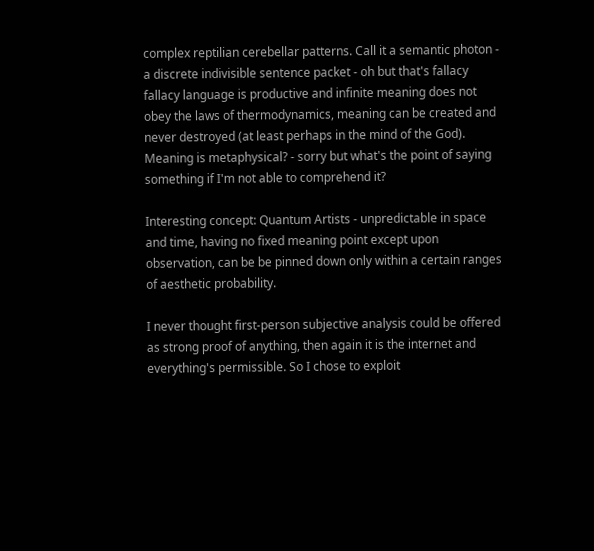complex reptilian cerebellar patterns. Call it a semantic photon - a discrete indivisible sentence packet - oh but that's fallacy fallacy language is productive and infinite meaning does not obey the laws of thermodynamics, meaning can be created and never destroyed (at least perhaps in the mind of the God). Meaning is metaphysical? - sorry but what's the point of saying something if I'm not able to comprehend it?

Interesting concept: Quantum Artists - unpredictable in space and time, having no fixed meaning point except upon observation, can be be pinned down only within a certain ranges of aesthetic probability.

I never thought first-person subjective analysis could be offered as strong proof of anything, then again it is the internet and everything's permissible. So I chose to exploit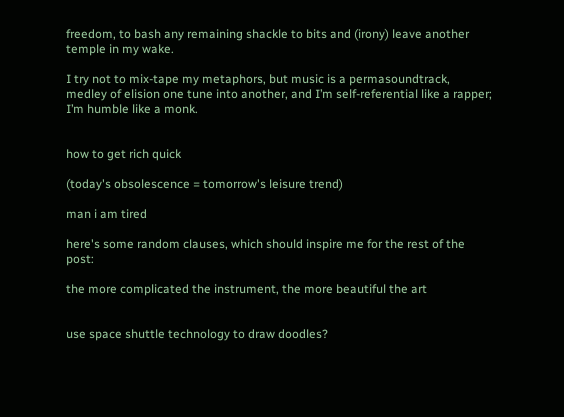freedom, to bash any remaining shackle to bits and (irony) leave another temple in my wake.

I try not to mix-tape my metaphors, but music is a permasoundtrack, medley of elision one tune into another, and I’m self-referential like a rapper; I’m humble like a monk.


how to get rich quick

(today's obsolescence = tomorrow's leisure trend)

man i am tired

here's some random clauses, which should inspire me for the rest of the post:

the more complicated the instrument, the more beautiful the art


use space shuttle technology to draw doodles?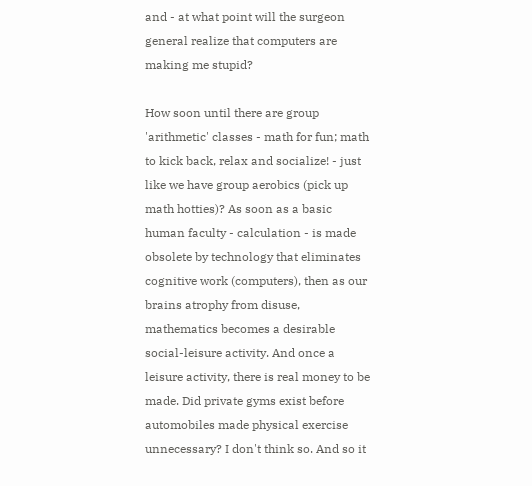and - at what point will the surgeon general realize that computers are making me stupid?

How soon until there are group 'arithmetic' classes - math for fun; math to kick back, relax and socialize! - just like we have group aerobics (pick up math hotties)? As soon as a basic human faculty - calculation - is made obsolete by technology that eliminates cognitive work (computers), then as our brains atrophy from disuse, mathematics becomes a desirable social-leisure activity. And once a leisure activity, there is real money to be made. Did private gyms exist before automobiles made physical exercise unnecessary? I don't think so. And so it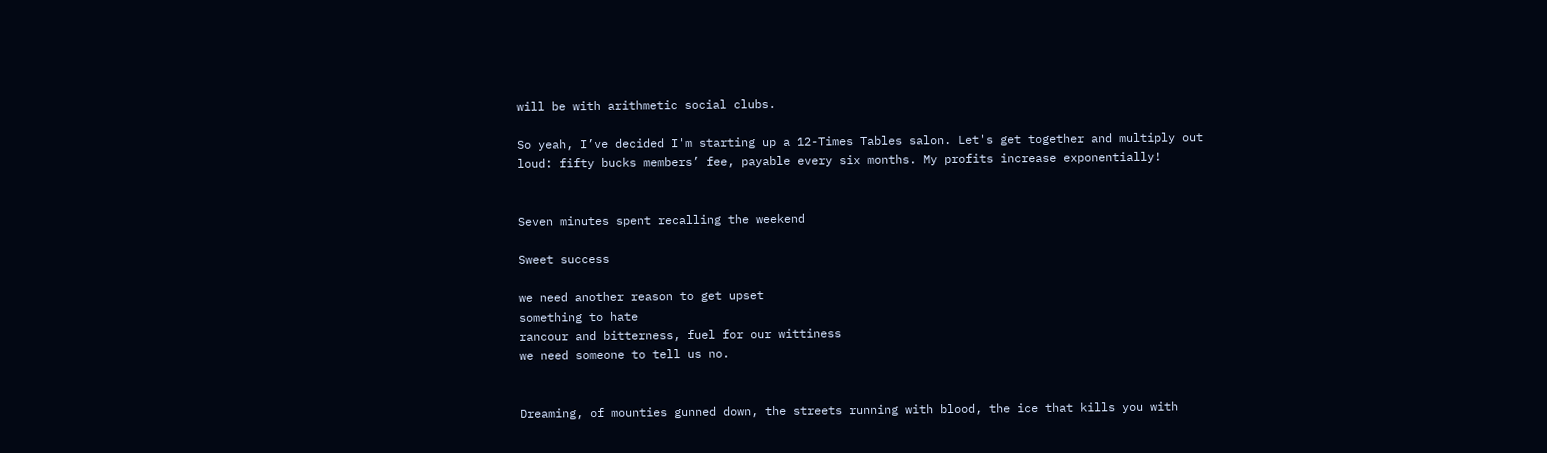will be with arithmetic social clubs.

So yeah, I’ve decided I'm starting up a 12-Times Tables salon. Let's get together and multiply out loud: fifty bucks members’ fee, payable every six months. My profits increase exponentially!


Seven minutes spent recalling the weekend

Sweet success

we need another reason to get upset
something to hate
rancour and bitterness, fuel for our wittiness
we need someone to tell us no.


Dreaming, of mounties gunned down, the streets running with blood, the ice that kills you with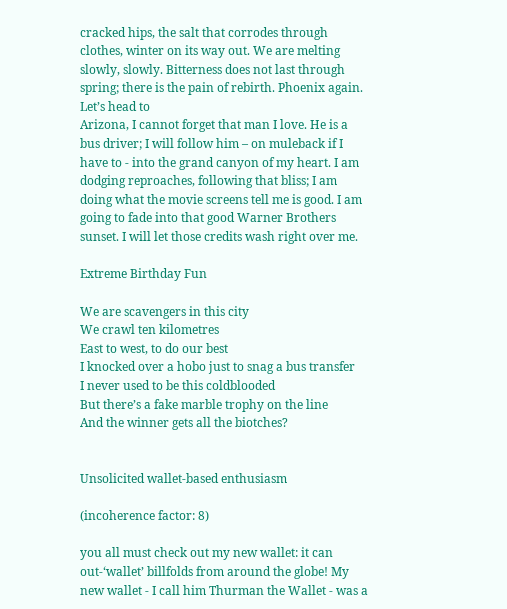cracked hips, the salt that corrodes through clothes, winter on its way out. We are melting slowly, slowly. Bitterness does not last through spring; there is the pain of rebirth. Phoenix again. Let’s head to
Arizona, I cannot forget that man I love. He is a bus driver; I will follow him – on muleback if I have to - into the grand canyon of my heart. I am dodging reproaches, following that bliss; I am doing what the movie screens tell me is good. I am going to fade into that good Warner Brothers sunset. I will let those credits wash right over me.

Extreme Birthday Fun

We are scavengers in this city
We crawl ten kilometres
East to west, to do our best
I knocked over a hobo just to snag a bus transfer
I never used to be this coldblooded
But there’s a fake marble trophy on the line
And the winner gets all the biotches?


Unsolicited wallet-based enthusiasm

(incoherence factor: 8)

you all must check out my new wallet: it can out-‘wallet’ billfolds from around the globe! My new wallet - I call him Thurman the Wallet - was a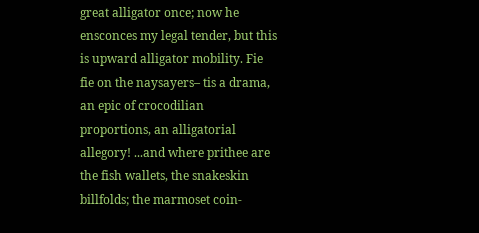great alligator once; now he ensconces my legal tender, but this is upward alligator mobility. Fie fie on the naysayers– tis a drama, an epic of crocodilian proportions, an alligatorial allegory! ...and where prithee are the fish wallets, the snakeskin billfolds; the marmoset coin-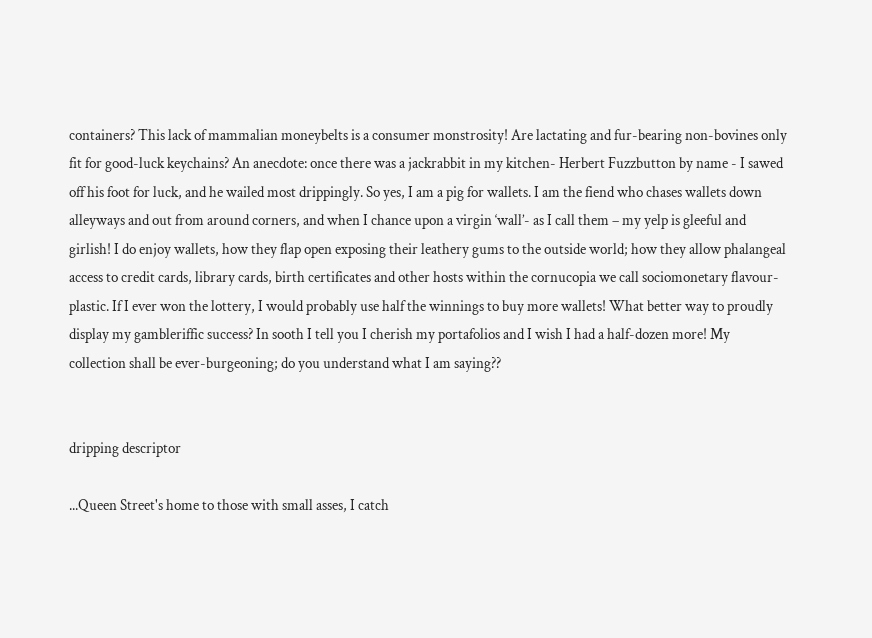containers? This lack of mammalian moneybelts is a consumer monstrosity! Are lactating and fur-bearing non-bovines only fit for good-luck keychains? An anecdote: once there was a jackrabbit in my kitchen- Herbert Fuzzbutton by name - I sawed off his foot for luck, and he wailed most drippingly. So yes, I am a pig for wallets. I am the fiend who chases wallets down alleyways and out from around corners, and when I chance upon a virgin ‘wall’- as I call them – my yelp is gleeful and girlish! I do enjoy wallets, how they flap open exposing their leathery gums to the outside world; how they allow phalangeal access to credit cards, library cards, birth certificates and other hosts within the cornucopia we call sociomonetary flavour-plastic. If I ever won the lottery, I would probably use half the winnings to buy more wallets! What better way to proudly display my gambleriffic success? In sooth I tell you I cherish my portafolios and I wish I had a half-dozen more! My collection shall be ever-burgeoning; do you understand what I am saying??


dripping descriptor

...Queen Street's home to those with small asses, I catch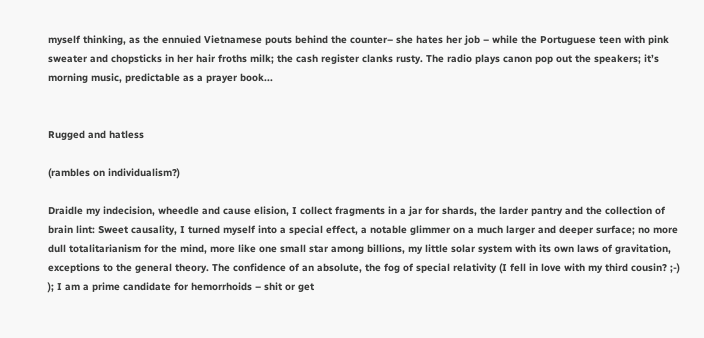myself thinking, as the ennuied Vietnamese pouts behind the counter– she hates her job – while the Portuguese teen with pink sweater and chopsticks in her hair froths milk; the cash register clanks rusty. The radio plays canon pop out the speakers; it’s morning music, predictable as a prayer book...


Rugged and hatless

(rambles on individualism?)

Draidle my indecision, wheedle and cause elision, I collect fragments in a jar for shards, the larder pantry and the collection of brain lint: Sweet causality, I turned myself into a special effect, a notable glimmer on a much larger and deeper surface; no more dull totalitarianism for the mind, more like one small star among billions, my little solar system with its own laws of gravitation, exceptions to the general theory. The confidence of an absolute, the fog of special relativity (I fell in love with my third cousin? ;-) ); I am a prime candidate for hemorrhoids – shit or get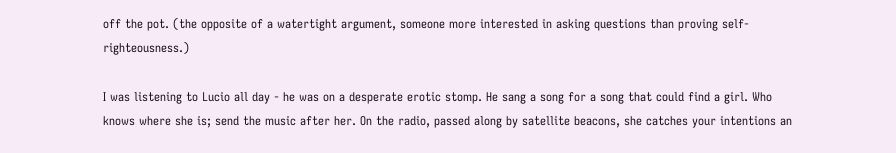off the pot. (the opposite of a watertight argument, someone more interested in asking questions than proving self-righteousness.)

I was listening to Lucio all day - he was on a desperate erotic stomp. He sang a song for a song that could find a girl. Who knows where she is; send the music after her. On the radio, passed along by satellite beacons, she catches your intentions an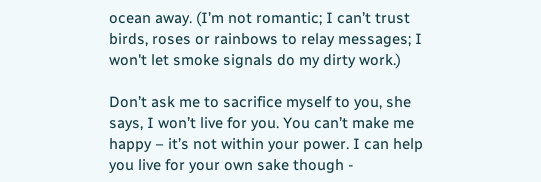ocean away. (I’m not romantic; I can’t trust birds, roses or rainbows to relay messages; I won't let smoke signals do my dirty work.)

Don’t ask me to sacrifice myself to you, she says, I won’t live for you. You can’t make me happy – it’s not within your power. I can help you live for your own sake though -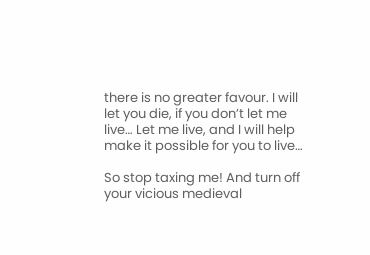there is no greater favour. I will let you die, if you don’t let me live… Let me live, and I will help make it possible for you to live…

So stop taxing me! And turn off your vicious medieval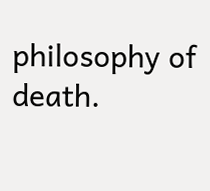philosophy of death.